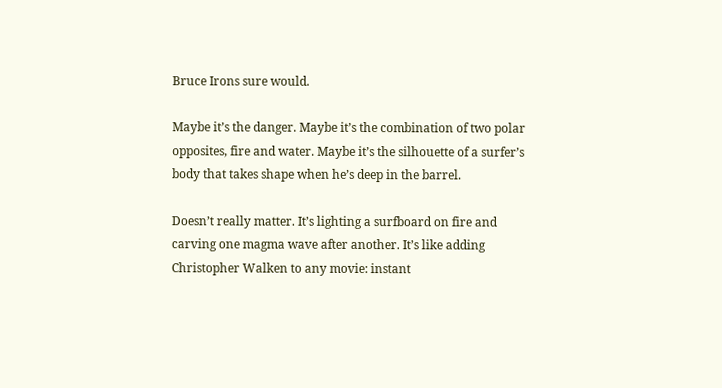Bruce Irons sure would.

Maybe it’s the danger. Maybe it’s the combination of two polar opposites, fire and water. Maybe it’s the silhouette of a surfer’s body that takes shape when he’s deep in the barrel.

Doesn’t really matter. It’s lighting a surfboard on fire and carving one magma wave after another. It’s like adding Christopher Walken to any movie: instant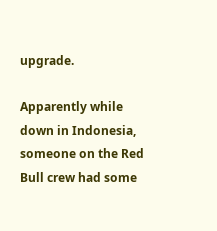upgrade.

Apparently while down in Indonesia, someone on the Red Bull crew had some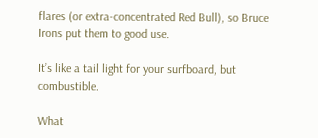flares (or extra-concentrated Red Bull), so Bruce Irons put them to good use.

It’s like a tail light for your surfboard, but combustible.

What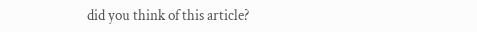did you think of this article?